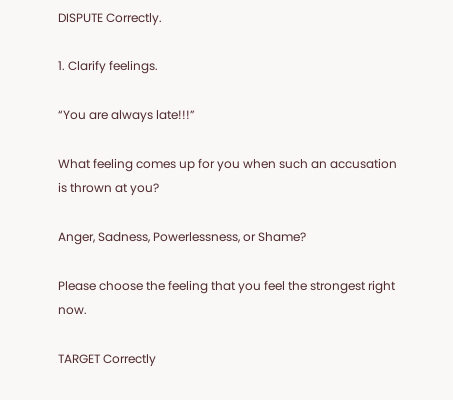DISPUTE Correctly.

1. Clarify feelings.

“You are always late!!!”

What feeling comes up for you when such an accusation is thrown at you?

Anger, Sadness, Powerlessness, or Shame?

Please choose the feeling that you feel the strongest right now.

TARGET Correctly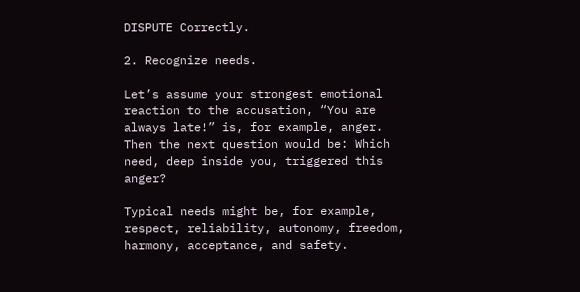DISPUTE Correctly.

2. Recognize needs.

Let’s assume your strongest emotional reaction to the accusation, “You are always late!” is, for example, anger. Then the next question would be: Which need, deep inside you, triggered this anger?

Typical needs might be, for example, respect, reliability, autonomy, freedom, harmony, acceptance, and safety.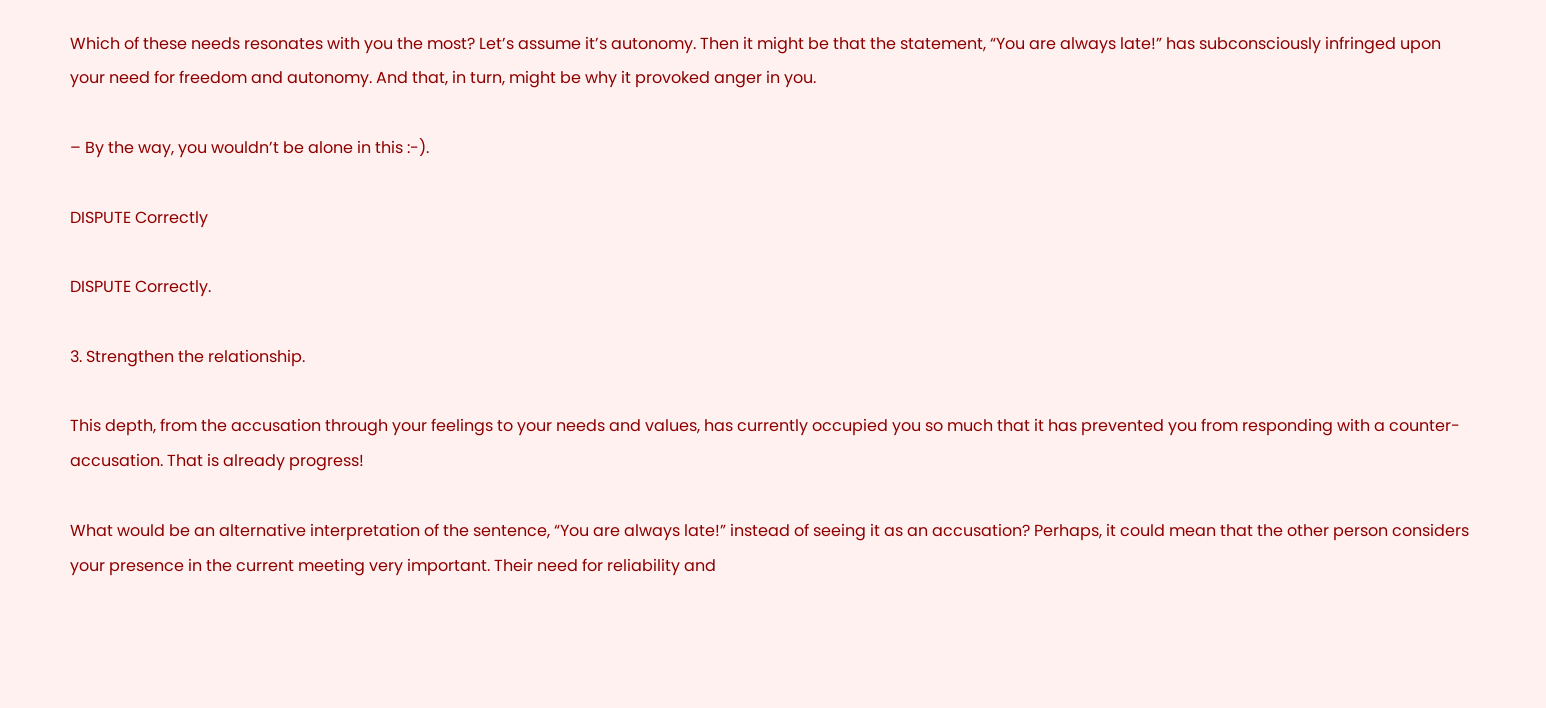Which of these needs resonates with you the most? Let’s assume it’s autonomy. Then it might be that the statement, “You are always late!” has subconsciously infringed upon your need for freedom and autonomy. And that, in turn, might be why it provoked anger in you.

– By the way, you wouldn’t be alone in this :-).

DISPUTE Correctly

DISPUTE Correctly.

3. Strengthen the relationship.

This depth, from the accusation through your feelings to your needs and values, has currently occupied you so much that it has prevented you from responding with a counter-accusation. That is already progress!

What would be an alternative interpretation of the sentence, “You are always late!” instead of seeing it as an accusation? Perhaps, it could mean that the other person considers your presence in the current meeting very important. Their need for reliability and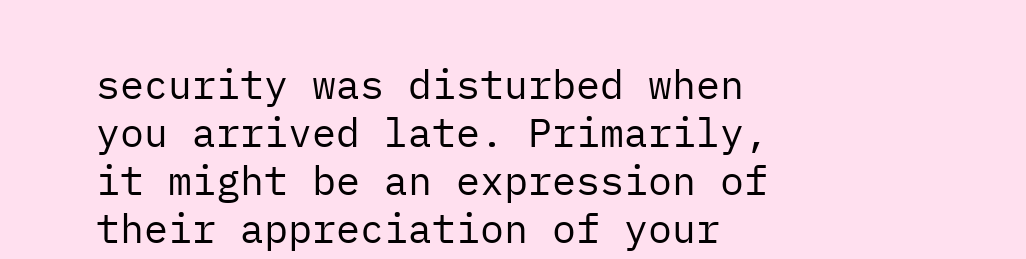security was disturbed when you arrived late. Primarily, it might be an expression of their appreciation of your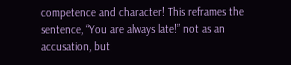competence and character! This reframes the sentence, “You are always late!” not as an accusation, but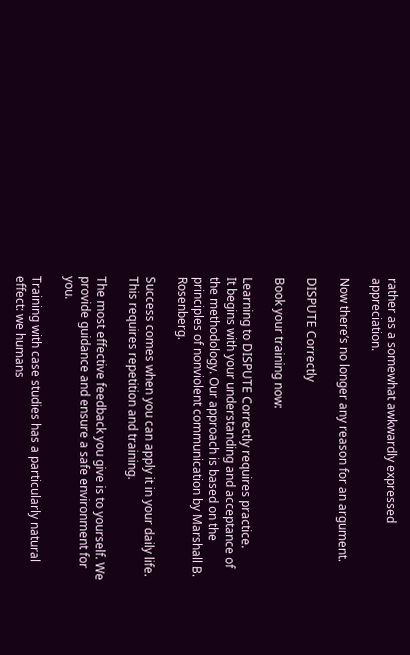rather as a somewhat awkwardly expressed appreciation.

Now there’s no longer any reason for an argument.

DISPUTE Correctly

Book your training now:

Learning to DISPUTE Correctly requires practice.
It begins with your understanding and acceptance of the methodology. Our approach is based on the principles of nonviolent communication by Marshall B. Rosenberg.

Success comes when you can apply it in your daily life. This requires repetition and training.

The most effective feedback you give is to yourself. We provide guidance and ensure a safe environment for you.

Training with case studies has a particularly natural effect: we humans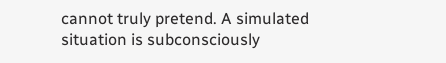cannot truly pretend. A simulated situation is subconsciously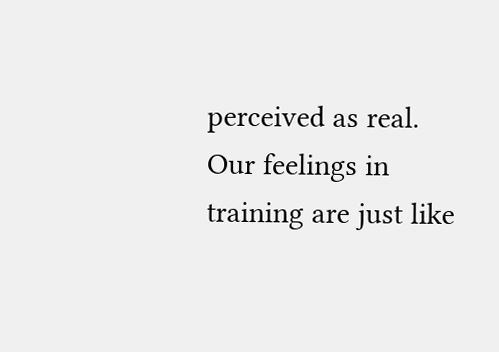perceived as real. Our feelings in training are just like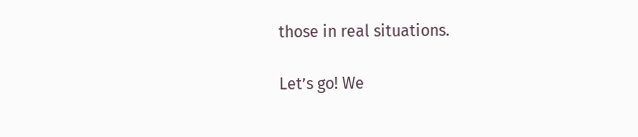those in real situations.

Let’s go! We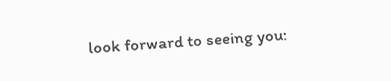look forward to seeing you: